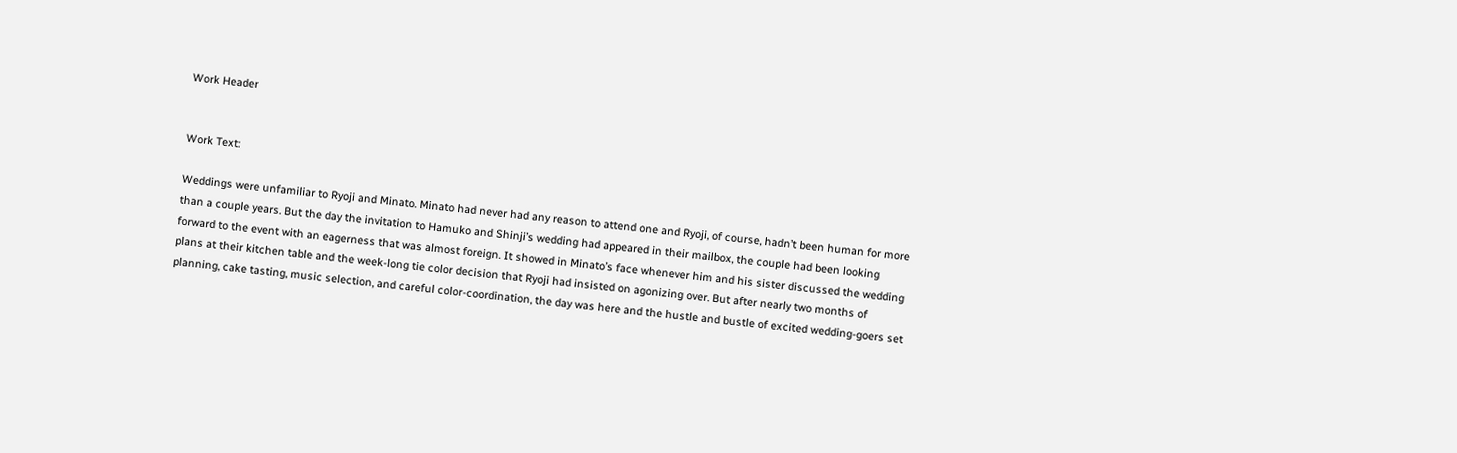Work Header


Work Text:

Weddings were unfamiliar to Ryoji and Minato. Minato had never had any reason to attend one and Ryoji, of course, hadn’t been human for more than a couple years. But the day the invitation to Hamuko and Shinji’s wedding had appeared in their mailbox, the couple had been looking forward to the event with an eagerness that was almost foreign. It showed in Minato’s face whenever him and his sister discussed the wedding plans at their kitchen table and the week-long tie color decision that Ryoji had insisted on agonizing over. But after nearly two months of planning, cake tasting, music selection, and careful color-coordination, the day was here and the hustle and bustle of excited wedding-goers set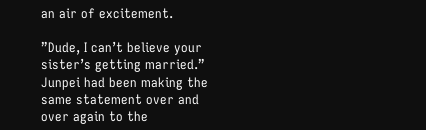an air of excitement.

”Dude, I can’t believe your sister’s getting married.” Junpei had been making the same statement over and over again to the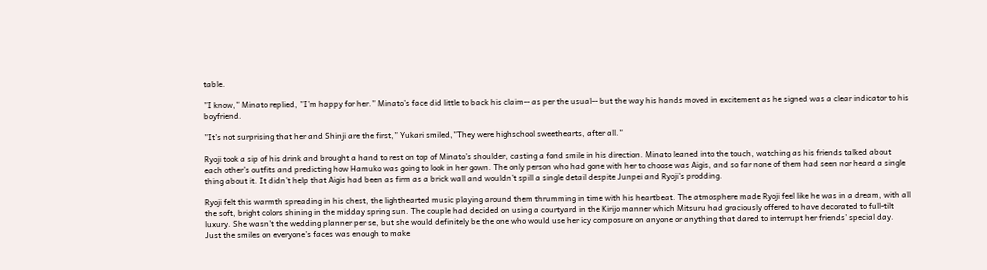table.

”I know,” Minato replied, ”I’m happy for her.” Minato’s face did little to back his claim-- as per the usual-- but the way his hands moved in excitement as he signed was a clear indicator to his boyfriend.

”It’s not surprising that her and Shinji are the first,” Yukari smiled,”They were highschool sweethearts, after all.”

Ryoji took a sip of his drink and brought a hand to rest on top of Minato’s shoulder, casting a fond smile in his direction. Minato leaned into the touch, watching as his friends talked about each other’s outfits and predicting how Hamuko was going to look in her gown. The only person who had gone with her to choose was Aigis, and so far none of them had seen nor heard a single thing about it. It didn’t help that Aigis had been as firm as a brick wall and wouldn’t spill a single detail despite Junpei and Ryoji’s prodding.

Ryoji felt this warmth spreading in his chest, the lighthearted music playing around them thrumming in time with his heartbeat. The atmosphere made Ryoji feel like he was in a dream, with all the soft, bright colors shining in the midday spring sun. The couple had decided on using a courtyard in the Kirijo manner which Mitsuru had graciously offered to have decorated to full-tilt luxury. She wasn’t the wedding planner per se, but she would definitely be the one who would use her icy composure on anyone or anything that dared to interrupt her friends’ special day. Just the smiles on everyone’s faces was enough to make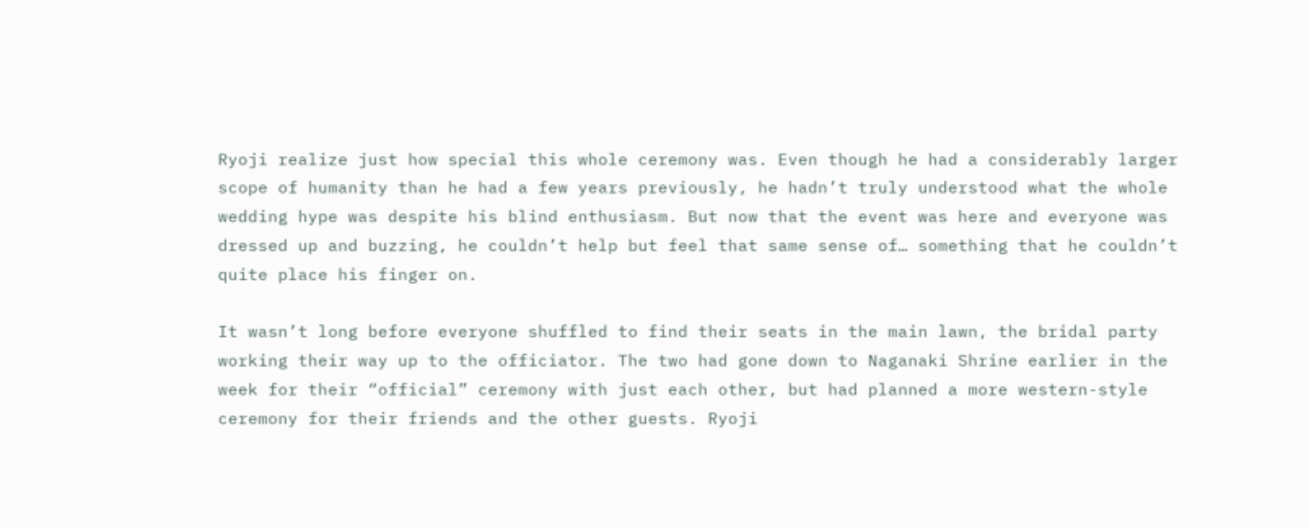Ryoji realize just how special this whole ceremony was. Even though he had a considerably larger scope of humanity than he had a few years previously, he hadn’t truly understood what the whole wedding hype was despite his blind enthusiasm. But now that the event was here and everyone was dressed up and buzzing, he couldn’t help but feel that same sense of… something that he couldn’t quite place his finger on.

It wasn’t long before everyone shuffled to find their seats in the main lawn, the bridal party working their way up to the officiator. The two had gone down to Naganaki Shrine earlier in the week for their “official” ceremony with just each other, but had planned a more western-style ceremony for their friends and the other guests. Ryoji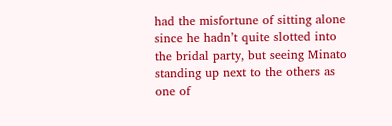had the misfortune of sitting alone since he hadn’t quite slotted into the bridal party, but seeing Minato standing up next to the others as one of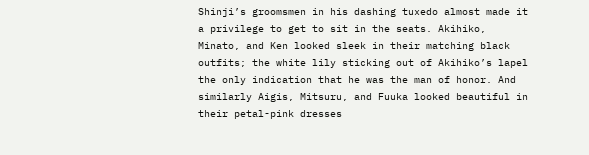Shinji’s groomsmen in his dashing tuxedo almost made it a privilege to get to sit in the seats. Akihiko, Minato, and Ken looked sleek in their matching black outfits; the white lily sticking out of Akihiko’s lapel the only indication that he was the man of honor. And similarly Aigis, Mitsuru, and Fuuka looked beautiful in their petal-pink dresses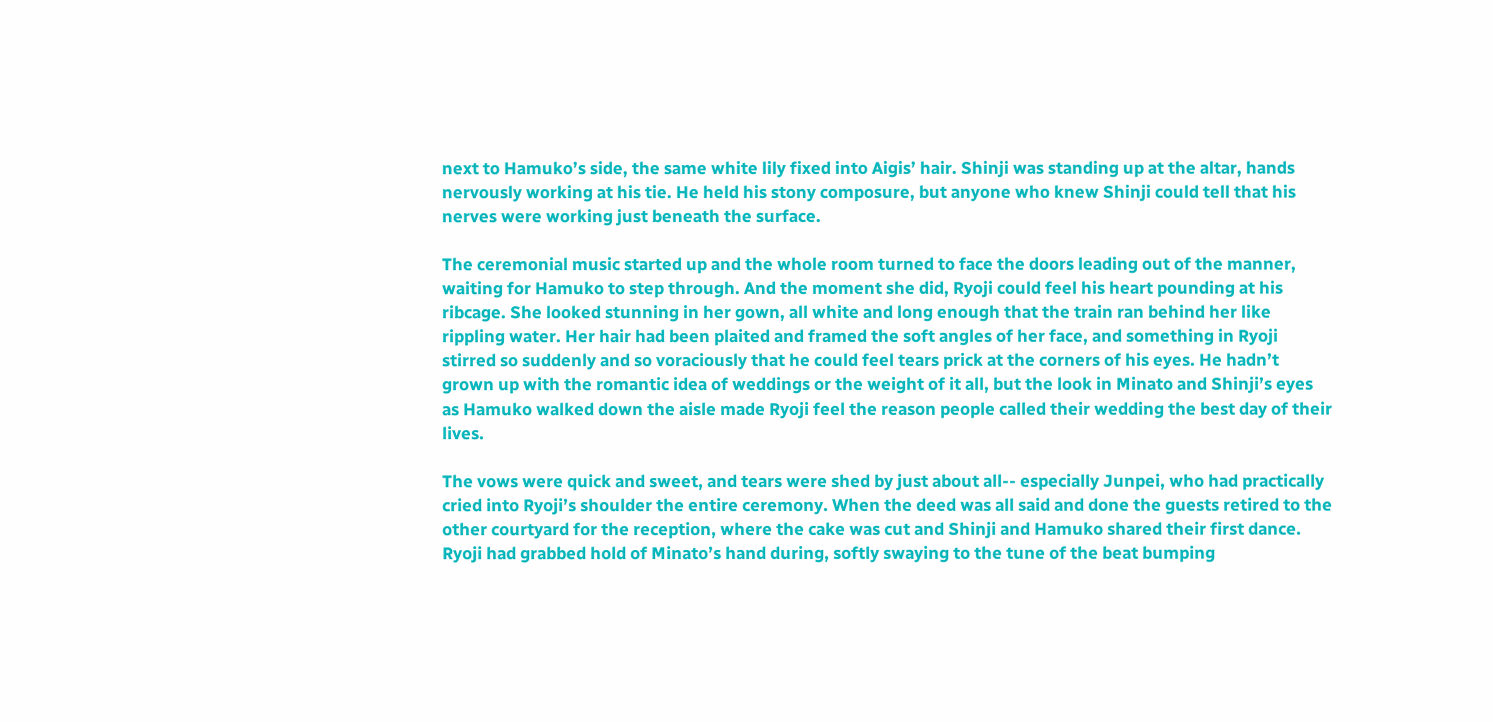next to Hamuko’s side, the same white lily fixed into Aigis’ hair. Shinji was standing up at the altar, hands nervously working at his tie. He held his stony composure, but anyone who knew Shinji could tell that his nerves were working just beneath the surface.

The ceremonial music started up and the whole room turned to face the doors leading out of the manner, waiting for Hamuko to step through. And the moment she did, Ryoji could feel his heart pounding at his ribcage. She looked stunning in her gown, all white and long enough that the train ran behind her like rippling water. Her hair had been plaited and framed the soft angles of her face, and something in Ryoji stirred so suddenly and so voraciously that he could feel tears prick at the corners of his eyes. He hadn’t grown up with the romantic idea of weddings or the weight of it all, but the look in Minato and Shinji’s eyes as Hamuko walked down the aisle made Ryoji feel the reason people called their wedding the best day of their lives.

The vows were quick and sweet, and tears were shed by just about all-- especially Junpei, who had practically cried into Ryoji’s shoulder the entire ceremony. When the deed was all said and done the guests retired to the other courtyard for the reception, where the cake was cut and Shinji and Hamuko shared their first dance. Ryoji had grabbed hold of Minato’s hand during, softly swaying to the tune of the beat bumping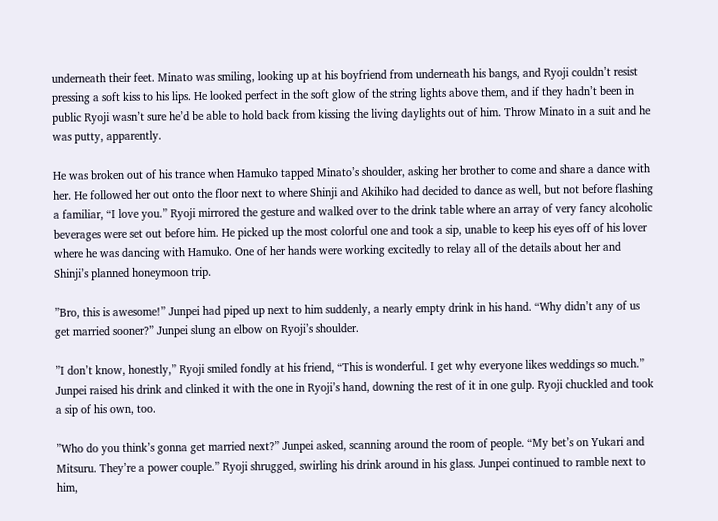underneath their feet. Minato was smiling, looking up at his boyfriend from underneath his bangs, and Ryoji couldn’t resist pressing a soft kiss to his lips. He looked perfect in the soft glow of the string lights above them, and if they hadn’t been in public Ryoji wasn’t sure he’d be able to hold back from kissing the living daylights out of him. Throw Minato in a suit and he was putty, apparently.

He was broken out of his trance when Hamuko tapped Minato’s shoulder, asking her brother to come and share a dance with her. He followed her out onto the floor next to where Shinji and Akihiko had decided to dance as well, but not before flashing a familiar, “I love you.” Ryoji mirrored the gesture and walked over to the drink table where an array of very fancy alcoholic beverages were set out before him. He picked up the most colorful one and took a sip, unable to keep his eyes off of his lover where he was dancing with Hamuko. One of her hands were working excitedly to relay all of the details about her and Shinji’s planned honeymoon trip.

”Bro, this is awesome!” Junpei had piped up next to him suddenly, a nearly empty drink in his hand. “Why didn’t any of us get married sooner?” Junpei slung an elbow on Ryoji’s shoulder.

”I don’t know, honestly,” Ryoji smiled fondly at his friend, “This is wonderful. I get why everyone likes weddings so much.” Junpei raised his drink and clinked it with the one in Ryoji’s hand, downing the rest of it in one gulp. Ryoji chuckled and took a sip of his own, too.

”Who do you think’s gonna get married next?” Junpei asked, scanning around the room of people. “My bet’s on Yukari and Mitsuru. They’re a power couple.” Ryoji shrugged, swirling his drink around in his glass. Junpei continued to ramble next to him,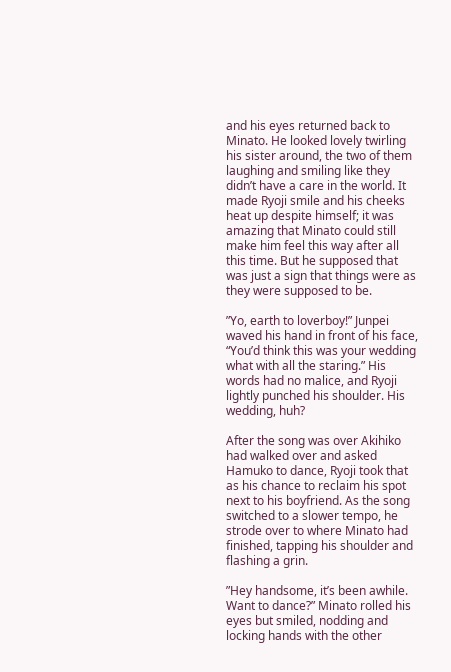and his eyes returned back to Minato. He looked lovely twirling his sister around, the two of them laughing and smiling like they didn’t have a care in the world. It made Ryoji smile and his cheeks heat up despite himself; it was amazing that Minato could still make him feel this way after all this time. But he supposed that was just a sign that things were as they were supposed to be.

”Yo, earth to loverboy!” Junpei waved his hand in front of his face, “You’d think this was your wedding what with all the staring.” His words had no malice, and Ryoji lightly punched his shoulder. His wedding, huh?

After the song was over Akihiko had walked over and asked Hamuko to dance, Ryoji took that as his chance to reclaim his spot next to his boyfriend. As the song switched to a slower tempo, he strode over to where Minato had finished, tapping his shoulder and flashing a grin.

”Hey handsome, it’s been awhile. Want to dance?” Minato rolled his eyes but smiled, nodding and locking hands with the other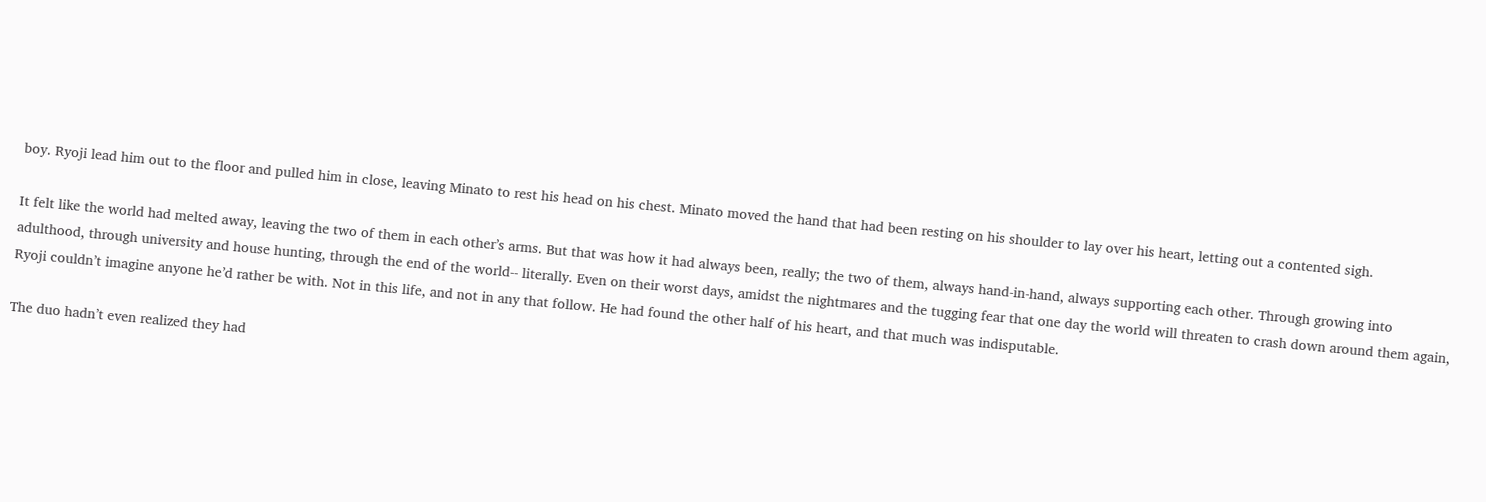boy. Ryoji lead him out to the floor and pulled him in close, leaving Minato to rest his head on his chest. Minato moved the hand that had been resting on his shoulder to lay over his heart, letting out a contented sigh.

It felt like the world had melted away, leaving the two of them in each other’s arms. But that was how it had always been, really; the two of them, always hand-in-hand, always supporting each other. Through growing into adulthood, through university and house hunting, through the end of the world-- literally. Even on their worst days, amidst the nightmares and the tugging fear that one day the world will threaten to crash down around them again, Ryoji couldn’t imagine anyone he’d rather be with. Not in this life, and not in any that follow. He had found the other half of his heart, and that much was indisputable.

The duo hadn’t even realized they had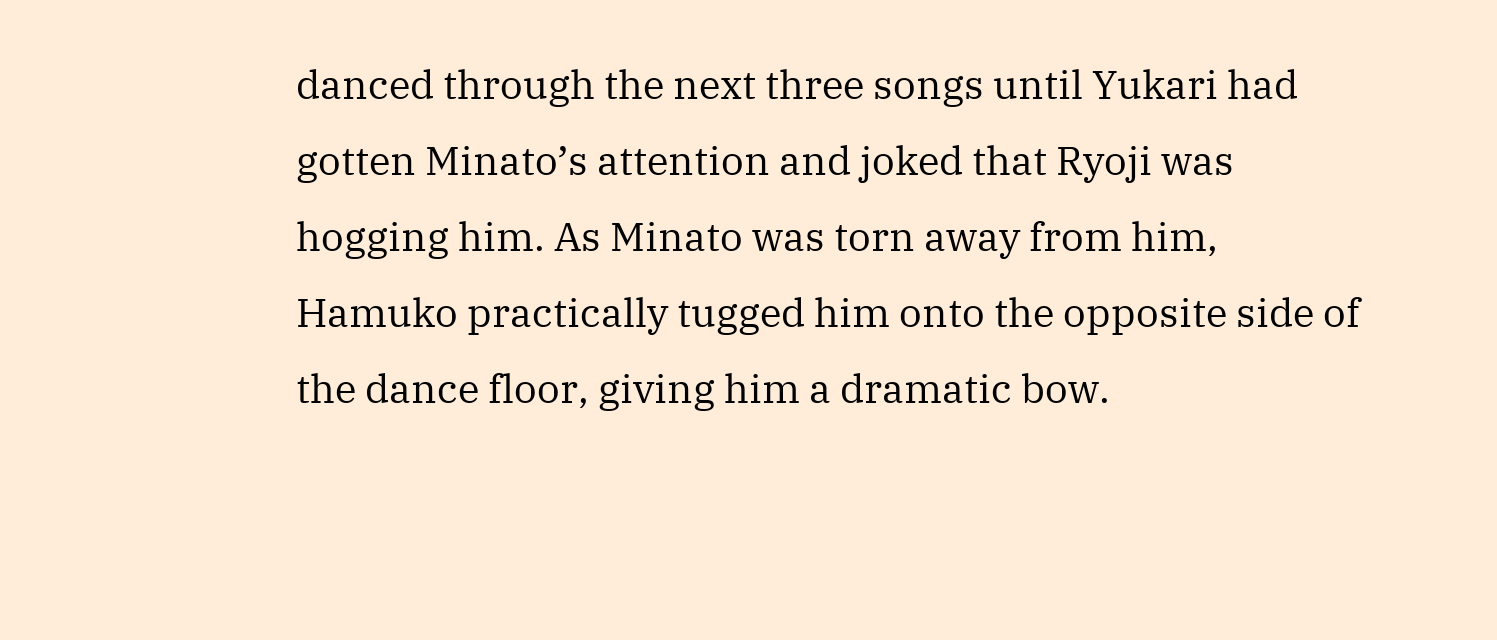danced through the next three songs until Yukari had gotten Minato’s attention and joked that Ryoji was hogging him. As Minato was torn away from him, Hamuko practically tugged him onto the opposite side of the dance floor, giving him a dramatic bow.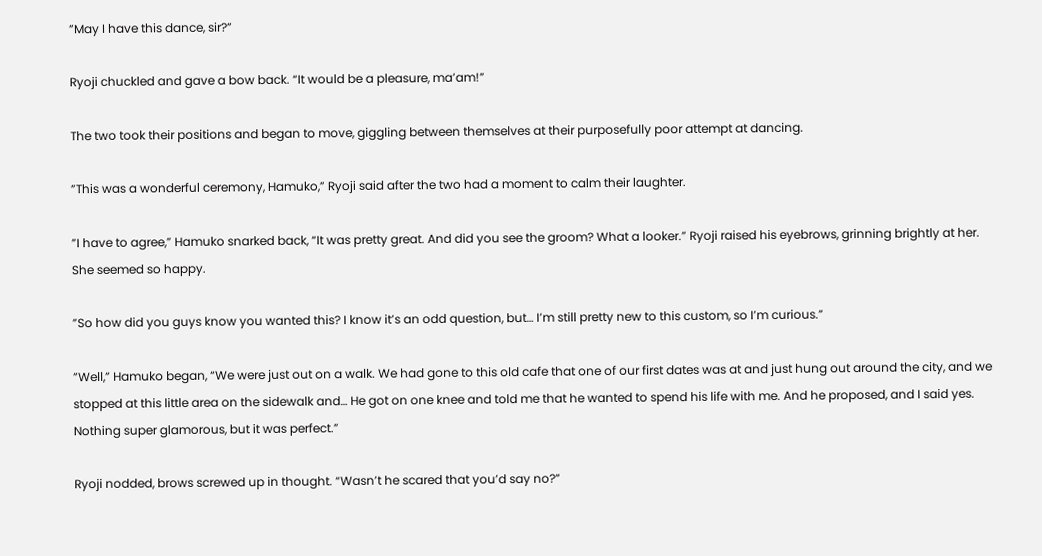”May I have this dance, sir?”

Ryoji chuckled and gave a bow back. “It would be a pleasure, ma’am!”

The two took their positions and began to move, giggling between themselves at their purposefully poor attempt at dancing.

”This was a wonderful ceremony, Hamuko,” Ryoji said after the two had a moment to calm their laughter.

”I have to agree,” Hamuko snarked back, “It was pretty great. And did you see the groom? What a looker.” Ryoji raised his eyebrows, grinning brightly at her. She seemed so happy.

”So how did you guys know you wanted this? I know it’s an odd question, but… I’m still pretty new to this custom, so I’m curious.”

”Well,” Hamuko began, “We were just out on a walk. We had gone to this old cafe that one of our first dates was at and just hung out around the city, and we stopped at this little area on the sidewalk and… He got on one knee and told me that he wanted to spend his life with me. And he proposed, and I said yes. Nothing super glamorous, but it was perfect.”

Ryoji nodded, brows screwed up in thought. “Wasn’t he scared that you’d say no?”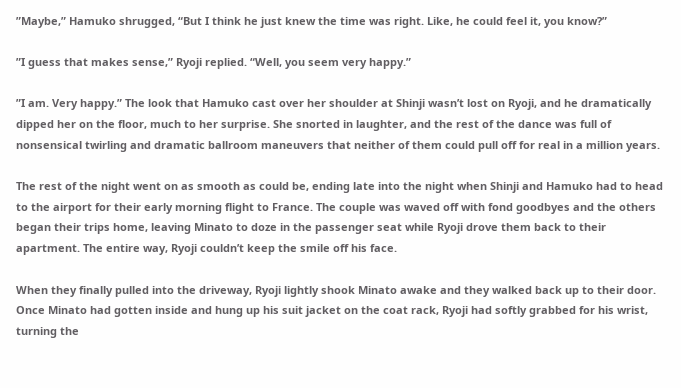”Maybe,” Hamuko shrugged, “But I think he just knew the time was right. Like, he could feel it, you know?”

”I guess that makes sense,” Ryoji replied. “Well, you seem very happy.”

”I am. Very happy.” The look that Hamuko cast over her shoulder at Shinji wasn’t lost on Ryoji, and he dramatically dipped her on the floor, much to her surprise. She snorted in laughter, and the rest of the dance was full of nonsensical twirling and dramatic ballroom maneuvers that neither of them could pull off for real in a million years.

The rest of the night went on as smooth as could be, ending late into the night when Shinji and Hamuko had to head to the airport for their early morning flight to France. The couple was waved off with fond goodbyes and the others began their trips home, leaving Minato to doze in the passenger seat while Ryoji drove them back to their apartment. The entire way, Ryoji couldn’t keep the smile off his face.

When they finally pulled into the driveway, Ryoji lightly shook Minato awake and they walked back up to their door. Once Minato had gotten inside and hung up his suit jacket on the coat rack, Ryoji had softly grabbed for his wrist, turning the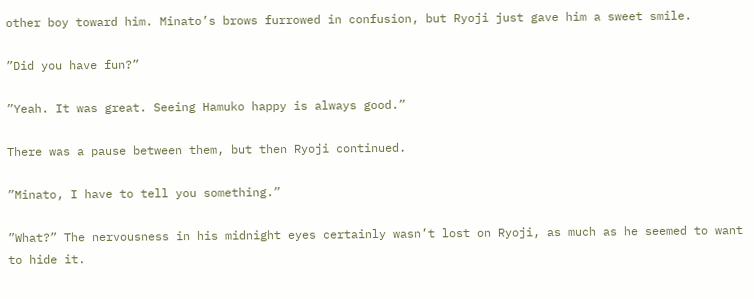other boy toward him. Minato’s brows furrowed in confusion, but Ryoji just gave him a sweet smile.

”Did you have fun?”

”Yeah. It was great. Seeing Hamuko happy is always good.”

There was a pause between them, but then Ryoji continued.

”Minato, I have to tell you something.”

”What?” The nervousness in his midnight eyes certainly wasn’t lost on Ryoji, as much as he seemed to want to hide it.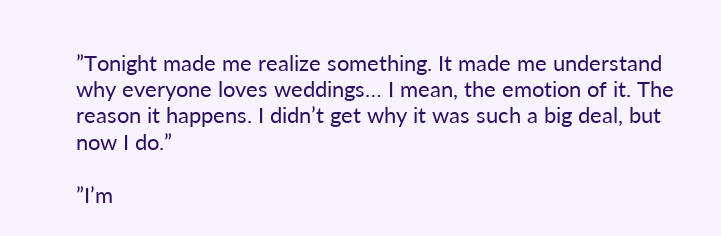”Tonight made me realize something. It made me understand why everyone loves weddings… I mean, the emotion of it. The reason it happens. I didn’t get why it was such a big deal, but now I do.”

”I’m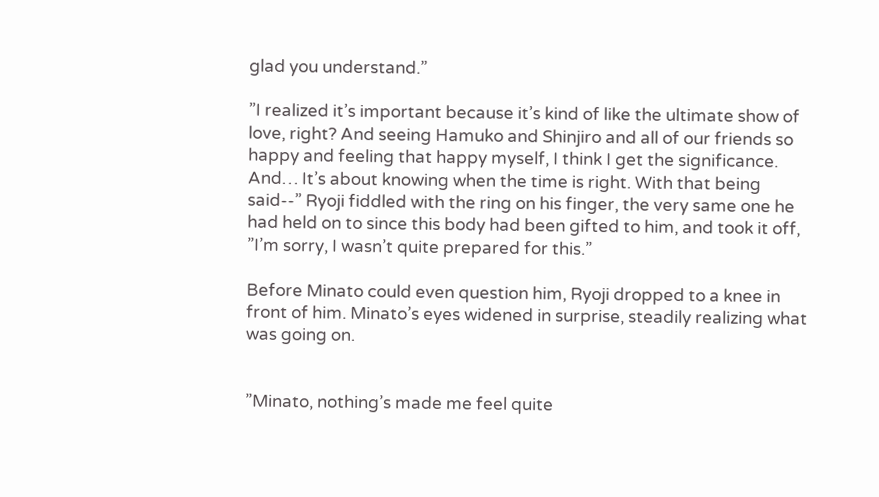glad you understand.”

”I realized it’s important because it’s kind of like the ultimate show of love, right? And seeing Hamuko and Shinjiro and all of our friends so happy and feeling that happy myself, I think I get the significance. And… It’s about knowing when the time is right. With that being said--” Ryoji fiddled with the ring on his finger, the very same one he had held on to since this body had been gifted to him, and took it off, ”I’m sorry, I wasn’t quite prepared for this.”

Before Minato could even question him, Ryoji dropped to a knee in front of him. Minato’s eyes widened in surprise, steadily realizing what was going on.


”Minato, nothing’s made me feel quite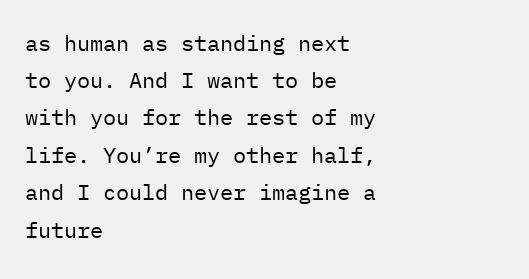as human as standing next to you. And I want to be with you for the rest of my life. You’re my other half, and I could never imagine a future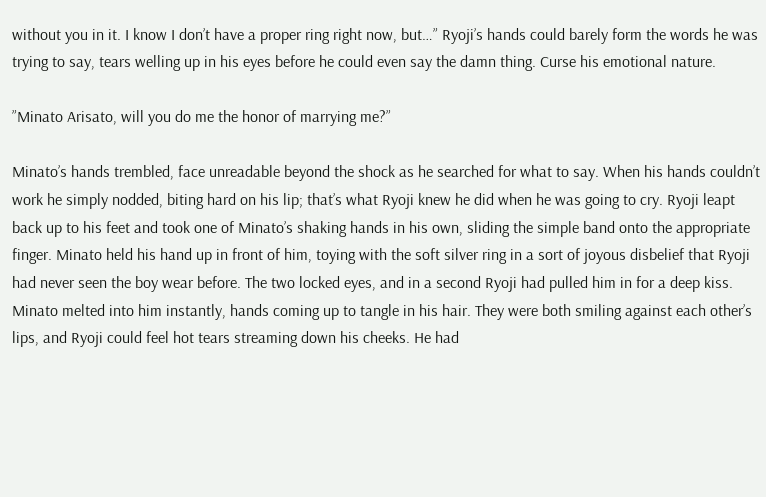without you in it. I know I don’t have a proper ring right now, but…” Ryoji’s hands could barely form the words he was trying to say, tears welling up in his eyes before he could even say the damn thing. Curse his emotional nature.

”Minato Arisato, will you do me the honor of marrying me?”

Minato’s hands trembled, face unreadable beyond the shock as he searched for what to say. When his hands couldn’t work he simply nodded, biting hard on his lip; that’s what Ryoji knew he did when he was going to cry. Ryoji leapt back up to his feet and took one of Minato’s shaking hands in his own, sliding the simple band onto the appropriate finger. Minato held his hand up in front of him, toying with the soft silver ring in a sort of joyous disbelief that Ryoji had never seen the boy wear before. The two locked eyes, and in a second Ryoji had pulled him in for a deep kiss. Minato melted into him instantly, hands coming up to tangle in his hair. They were both smiling against each other’s lips, and Ryoji could feel hot tears streaming down his cheeks. He had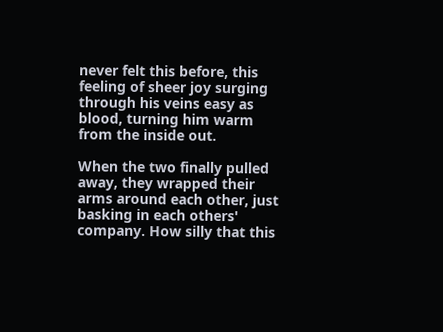never felt this before, this feeling of sheer joy surging through his veins easy as blood, turning him warm from the inside out.

When the two finally pulled away, they wrapped their arms around each other, just basking in each others' company. How silly that this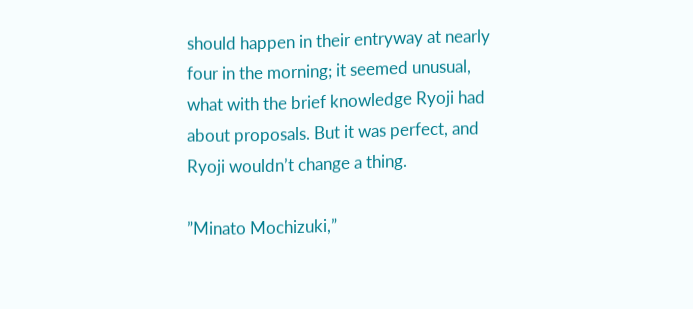should happen in their entryway at nearly four in the morning; it seemed unusual, what with the brief knowledge Ryoji had about proposals. But it was perfect, and Ryoji wouldn’t change a thing.

”Minato Mochizuki,”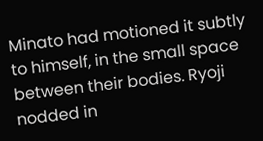Minato had motioned it subtly to himself, in the small space between their bodies. Ryoji nodded in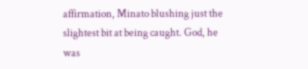affirmation, Minato blushing just the slightest bit at being caught. God, he was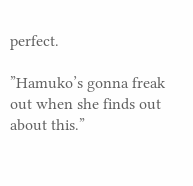perfect.

”Hamuko’s gonna freak out when she finds out about this.”